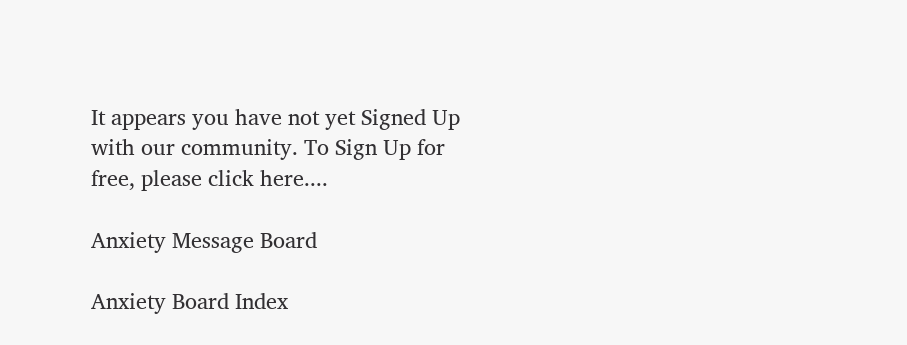It appears you have not yet Signed Up with our community. To Sign Up for free, please click here....

Anxiety Message Board

Anxiety Board Index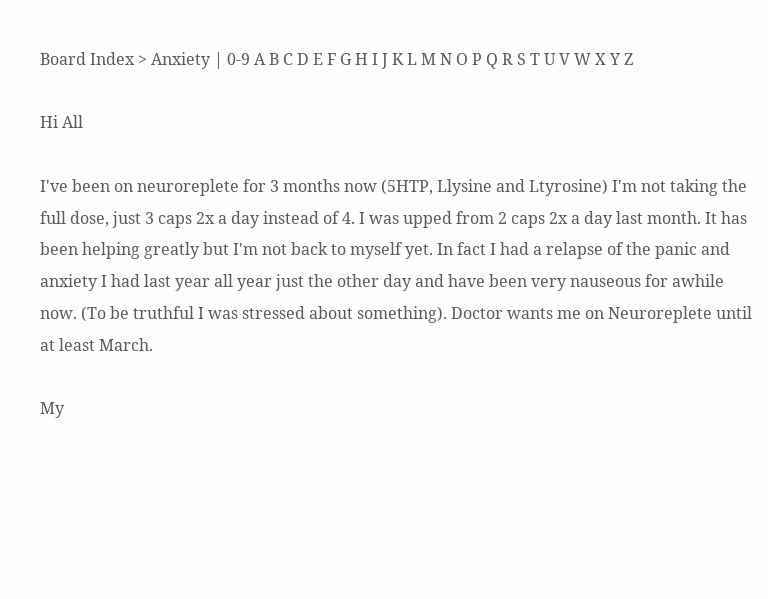Board Index > Anxiety | 0-9 A B C D E F G H I J K L M N O P Q R S T U V W X Y Z

Hi All

I've been on neuroreplete for 3 months now (5HTP, Llysine and Ltyrosine) I'm not taking the full dose, just 3 caps 2x a day instead of 4. I was upped from 2 caps 2x a day last month. It has been helping greatly but I'm not back to myself yet. In fact I had a relapse of the panic and anxiety I had last year all year just the other day and have been very nauseous for awhile now. (To be truthful I was stressed about something). Doctor wants me on Neuroreplete until at least March.

My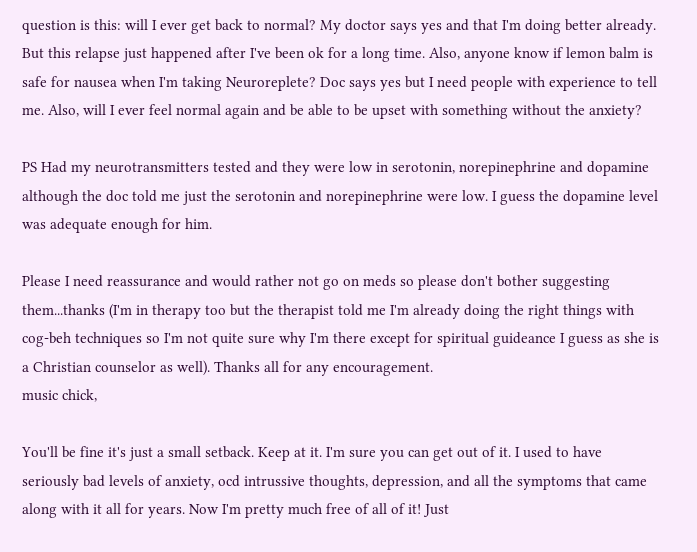question is this: will I ever get back to normal? My doctor says yes and that I'm doing better already. But this relapse just happened after I've been ok for a long time. Also, anyone know if lemon balm is safe for nausea when I'm taking Neuroreplete? Doc says yes but I need people with experience to tell me. Also, will I ever feel normal again and be able to be upset with something without the anxiety?

PS Had my neurotransmitters tested and they were low in serotonin, norepinephrine and dopamine although the doc told me just the serotonin and norepinephrine were low. I guess the dopamine level was adequate enough for him.

Please I need reassurance and would rather not go on meds so please don't bother suggesting them...thanks (I'm in therapy too but the therapist told me I'm already doing the right things with cog-beh techniques so I'm not quite sure why I'm there except for spiritual guideance I guess as she is a Christian counselor as well). Thanks all for any encouragement.
music chick,

You'll be fine it's just a small setback. Keep at it. I'm sure you can get out of it. I used to have seriously bad levels of anxiety, ocd intrussive thoughts, depression, and all the symptoms that came along with it all for years. Now I'm pretty much free of all of it! Just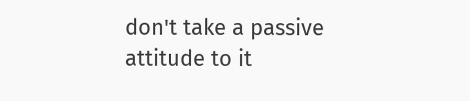don't take a passive attitude to it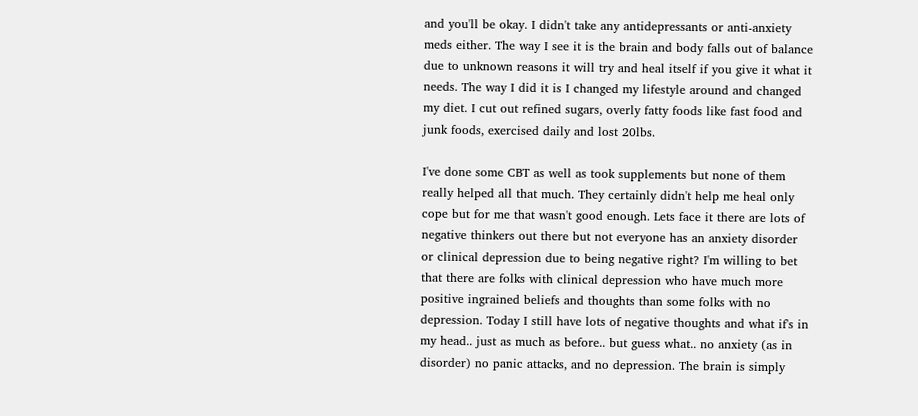and you'll be okay. I didn't take any antidepressants or anti-anxiety meds either. The way I see it is the brain and body falls out of balance due to unknown reasons it will try and heal itself if you give it what it needs. The way I did it is I changed my lifestyle around and changed my diet. I cut out refined sugars, overly fatty foods like fast food and junk foods, exercised daily and lost 20lbs.

I've done some CBT as well as took supplements but none of them really helped all that much. They certainly didn't help me heal only cope but for me that wasn't good enough. Lets face it there are lots of negative thinkers out there but not everyone has an anxiety disorder or clinical depression due to being negative right? I'm willing to bet that there are folks with clinical depression who have much more positive ingrained beliefs and thoughts than some folks with no depression. Today I still have lots of negative thoughts and what if's in my head.. just as much as before.. but guess what.. no anxiety (as in disorder) no panic attacks, and no depression. The brain is simply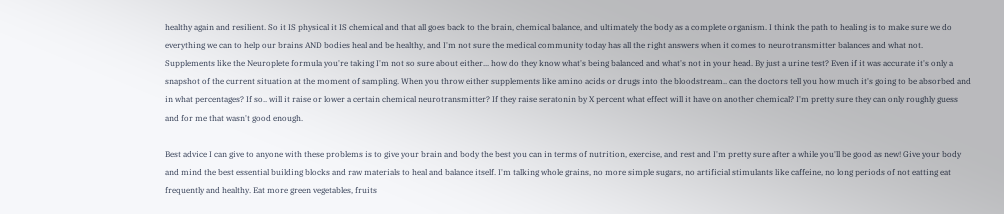healthy again and resilient. So it IS physical it IS chemical and that all goes back to the brain, chemical balance, and ultimately the body as a complete organism. I think the path to healing is to make sure we do everything we can to help our brains AND bodies heal and be healthy, and I'm not sure the medical community today has all the right answers when it comes to neurotransmitter balances and what not. Supplements like the Neuroplete formula you're taking I'm not so sure about either... how do they know what's being balanced and what's not in your head. By just a urine test? Even if it was accurate it's only a snapshot of the current situation at the moment of sampling. When you throw either supplements like amino acids or drugs into the bloodstream.. can the doctors tell you how much it's going to be absorbed and in what percentages? If so.. will it raise or lower a certain chemical neurotransmitter? If they raise seratonin by X percent what effect will it have on another chemical? I'm pretty sure they can only roughly guess and for me that wasn't good enough.

Best advice I can give to anyone with these problems is to give your brain and body the best you can in terms of nutrition, exercise, and rest and I'm pretty sure after a while you'll be good as new! Give your body and mind the best essential building blocks and raw materials to heal and balance itself. I'm talking whole grains, no more simple sugars, no artificial stimulants like caffeine, no long periods of not eatting eat frequently and healthy. Eat more green vegetables, fruits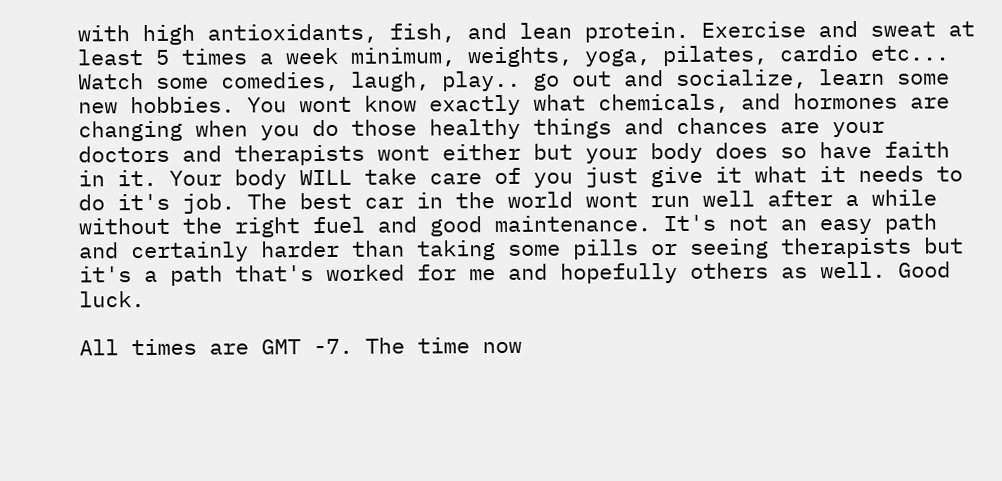with high antioxidants, fish, and lean protein. Exercise and sweat at least 5 times a week minimum, weights, yoga, pilates, cardio etc... Watch some comedies, laugh, play.. go out and socialize, learn some new hobbies. You wont know exactly what chemicals, and hormones are changing when you do those healthy things and chances are your doctors and therapists wont either but your body does so have faith in it. Your body WILL take care of you just give it what it needs to do it's job. The best car in the world wont run well after a while without the right fuel and good maintenance. It's not an easy path and certainly harder than taking some pills or seeing therapists but it's a path that's worked for me and hopefully others as well. Good luck.

All times are GMT -7. The time now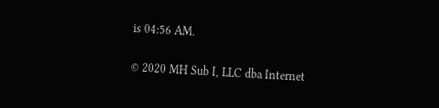is 04:56 AM.

© 2020 MH Sub I, LLC dba Internet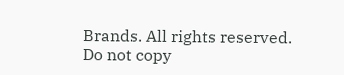Brands. All rights reserved.
Do not copy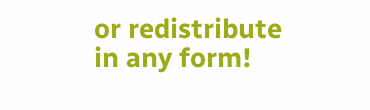or redistribute in any form!